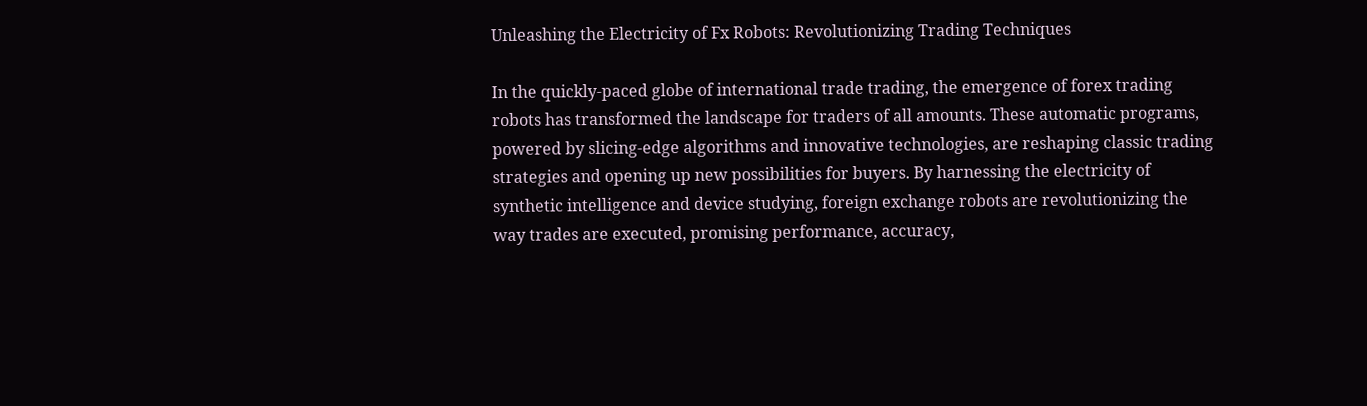Unleashing the Electricity of Fx Robots: Revolutionizing Trading Techniques

In the quickly-paced globe of international trade trading, the emergence of forex trading robots has transformed the landscape for traders of all amounts. These automatic programs, powered by slicing-edge algorithms and innovative technologies, are reshaping classic trading strategies and opening up new possibilities for buyers. By harnessing the electricity of synthetic intelligence and device studying, foreign exchange robots are revolutionizing the way trades are executed, promising performance, accuracy,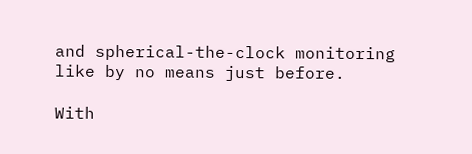and spherical-the-clock monitoring like by no means just before.

With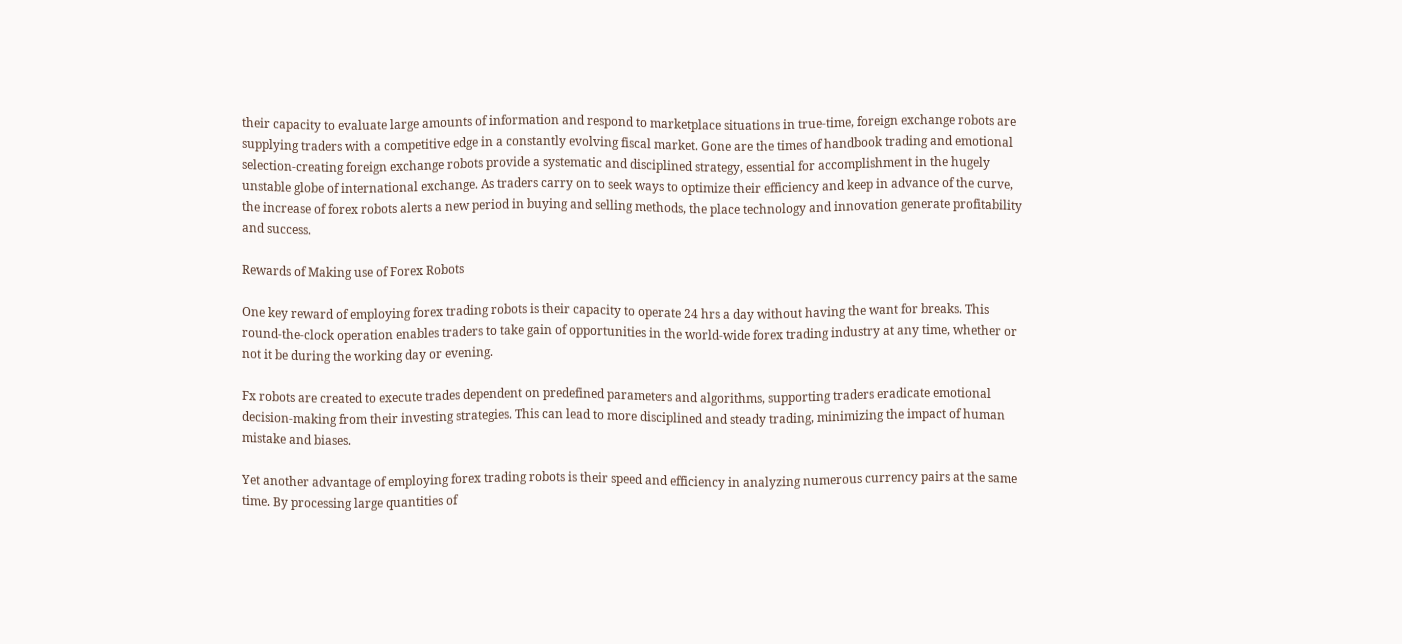their capacity to evaluate large amounts of information and respond to marketplace situations in true-time, foreign exchange robots are supplying traders with a competitive edge in a constantly evolving fiscal market. Gone are the times of handbook trading and emotional selection-creating foreign exchange robots provide a systematic and disciplined strategy, essential for accomplishment in the hugely unstable globe of international exchange. As traders carry on to seek ways to optimize their efficiency and keep in advance of the curve, the increase of forex robots alerts a new period in buying and selling methods, the place technology and innovation generate profitability and success.

Rewards of Making use of Forex Robots

One key reward of employing forex trading robots is their capacity to operate 24 hrs a day without having the want for breaks. This round-the-clock operation enables traders to take gain of opportunities in the world-wide forex trading industry at any time, whether or not it be during the working day or evening.

Fx robots are created to execute trades dependent on predefined parameters and algorithms, supporting traders eradicate emotional decision-making from their investing strategies. This can lead to more disciplined and steady trading, minimizing the impact of human mistake and biases.

Yet another advantage of employing forex trading robots is their speed and efficiency in analyzing numerous currency pairs at the same time. By processing large quantities of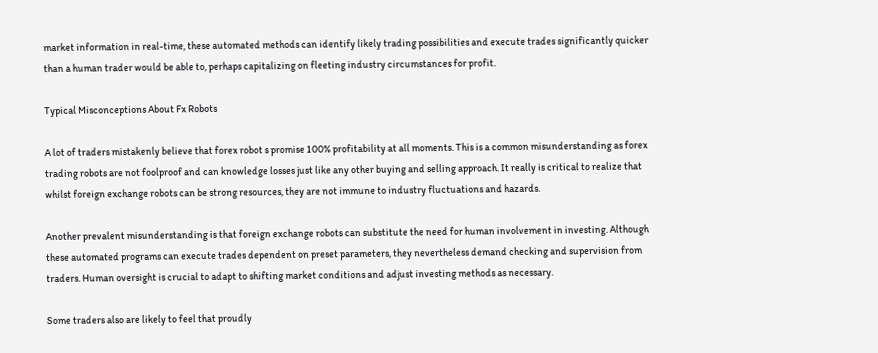market information in real-time, these automated methods can identify likely trading possibilities and execute trades significantly quicker than a human trader would be able to, perhaps capitalizing on fleeting industry circumstances for profit.

Typical Misconceptions About Fx Robots

A lot of traders mistakenly believe that forex robot s promise 100% profitability at all moments. This is a common misunderstanding as forex trading robots are not foolproof and can knowledge losses just like any other buying and selling approach. It really is critical to realize that whilst foreign exchange robots can be strong resources, they are not immune to industry fluctuations and hazards.

Another prevalent misunderstanding is that foreign exchange robots can substitute the need for human involvement in investing. Although these automated programs can execute trades dependent on preset parameters, they nevertheless demand checking and supervision from traders. Human oversight is crucial to adapt to shifting market conditions and adjust investing methods as necessary.

Some traders also are likely to feel that proudly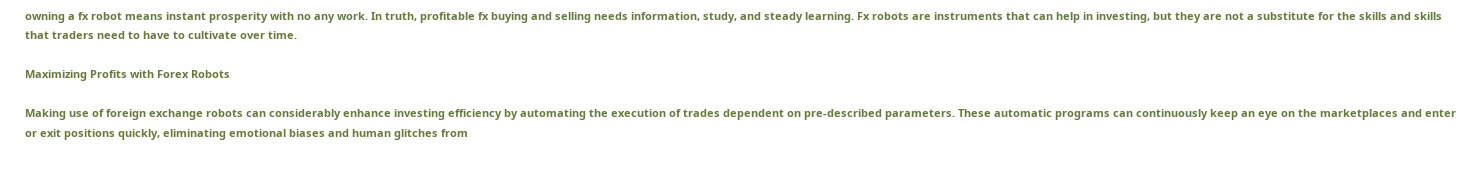owning a fx robot means instant prosperity with no any work. In truth, profitable fx buying and selling needs information, study, and steady learning. Fx robots are instruments that can help in investing, but they are not a substitute for the skills and skills that traders need to have to cultivate over time.

Maximizing Profits with Forex Robots

Making use of foreign exchange robots can considerably enhance investing efficiency by automating the execution of trades dependent on pre-described parameters. These automatic programs can continuously keep an eye on the marketplaces and enter or exit positions quickly, eliminating emotional biases and human glitches from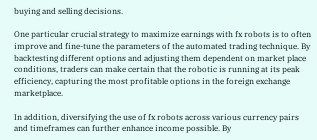buying and selling decisions.

One particular crucial strategy to maximize earnings with fx robots is to often improve and fine-tune the parameters of the automated trading technique. By backtesting different options and adjusting them dependent on market place conditions, traders can make certain that the robotic is running at its peak efficiency, capturing the most profitable options in the foreign exchange marketplace.

In addition, diversifying the use of fx robots across various currency pairs and timeframes can further enhance income possible. By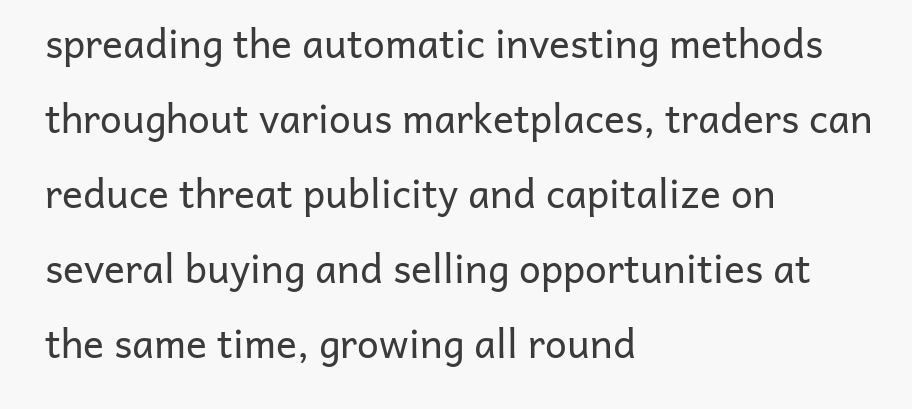spreading the automatic investing methods throughout various marketplaces, traders can reduce threat publicity and capitalize on several buying and selling opportunities at the same time, growing all round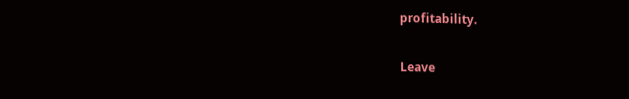profitability.

Leave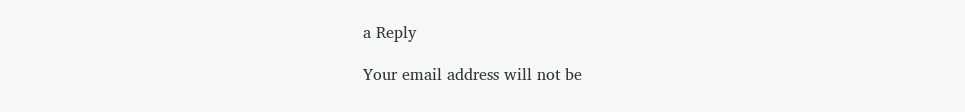a Reply

Your email address will not be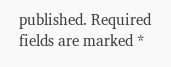published. Required fields are marked *